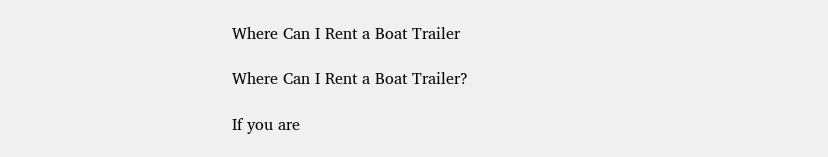Where Can I Rent a Boat Trailer

Where Can I Rent a Boat Trailer?

If you are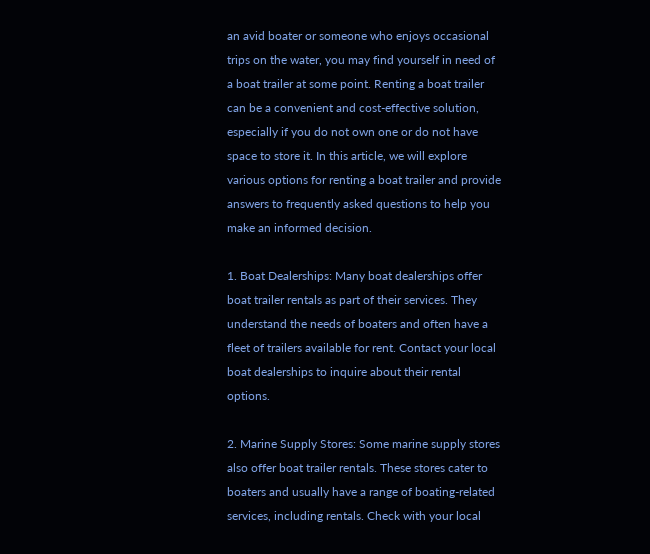an avid boater or someone who enjoys occasional trips on the water, you may find yourself in need of a boat trailer at some point. Renting a boat trailer can be a convenient and cost-effective solution, especially if you do not own one or do not have space to store it. In this article, we will explore various options for renting a boat trailer and provide answers to frequently asked questions to help you make an informed decision.

1. Boat Dealerships: Many boat dealerships offer boat trailer rentals as part of their services. They understand the needs of boaters and often have a fleet of trailers available for rent. Contact your local boat dealerships to inquire about their rental options.

2. Marine Supply Stores: Some marine supply stores also offer boat trailer rentals. These stores cater to boaters and usually have a range of boating-related services, including rentals. Check with your local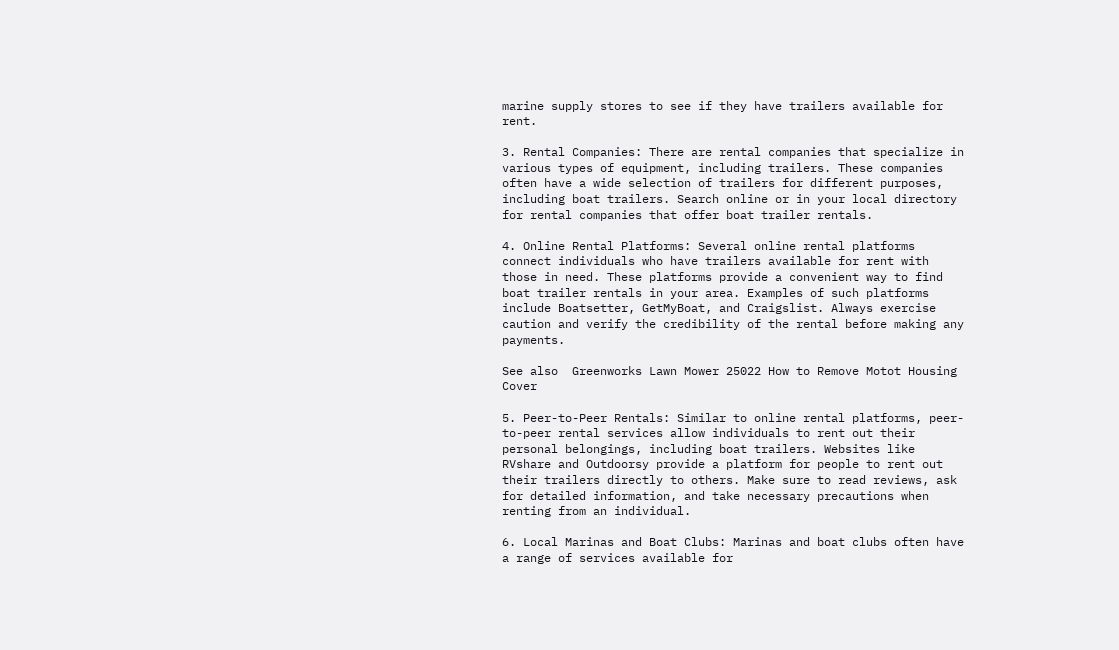marine supply stores to see if they have trailers available for rent.

3. Rental Companies: There are rental companies that specialize in various types of equipment, including trailers. These companies often have a wide selection of trailers for different purposes, including boat trailers. Search online or in your local directory for rental companies that offer boat trailer rentals.

4. Online Rental Platforms: Several online rental platforms connect individuals who have trailers available for rent with those in need. These platforms provide a convenient way to find boat trailer rentals in your area. Examples of such platforms include Boatsetter, GetMyBoat, and Craigslist. Always exercise caution and verify the credibility of the rental before making any payments.

See also  Greenworks Lawn Mower 25022 How to Remove Motot Housing Cover

5. Peer-to-Peer Rentals: Similar to online rental platforms, peer-to-peer rental services allow individuals to rent out their personal belongings, including boat trailers. Websites like RVshare and Outdoorsy provide a platform for people to rent out their trailers directly to others. Make sure to read reviews, ask for detailed information, and take necessary precautions when renting from an individual.

6. Local Marinas and Boat Clubs: Marinas and boat clubs often have a range of services available for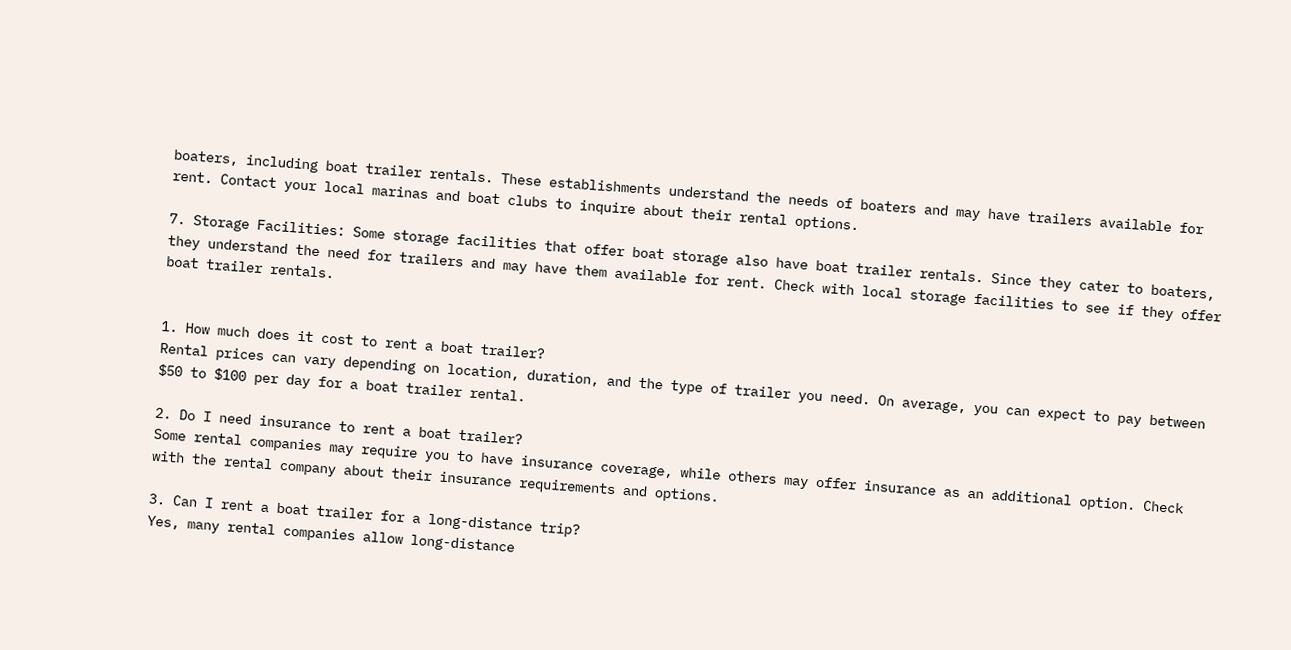boaters, including boat trailer rentals. These establishments understand the needs of boaters and may have trailers available for rent. Contact your local marinas and boat clubs to inquire about their rental options.

7. Storage Facilities: Some storage facilities that offer boat storage also have boat trailer rentals. Since they cater to boaters, they understand the need for trailers and may have them available for rent. Check with local storage facilities to see if they offer boat trailer rentals.


1. How much does it cost to rent a boat trailer?
Rental prices can vary depending on location, duration, and the type of trailer you need. On average, you can expect to pay between $50 to $100 per day for a boat trailer rental.

2. Do I need insurance to rent a boat trailer?
Some rental companies may require you to have insurance coverage, while others may offer insurance as an additional option. Check with the rental company about their insurance requirements and options.

3. Can I rent a boat trailer for a long-distance trip?
Yes, many rental companies allow long-distance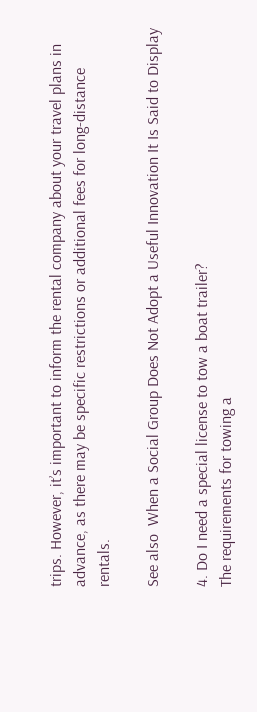trips. However, it’s important to inform the rental company about your travel plans in advance, as there may be specific restrictions or additional fees for long-distance rentals.

See also  When a Social Group Does Not Adopt a Useful Innovation It Is Said to Display

4. Do I need a special license to tow a boat trailer?
The requirements for towing a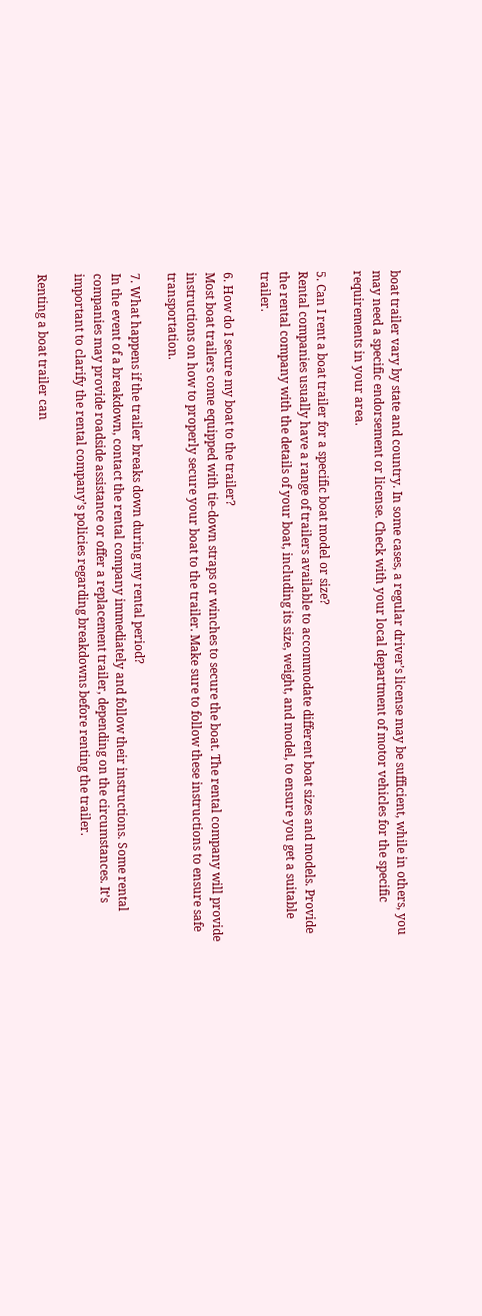boat trailer vary by state and country. In some cases, a regular driver’s license may be sufficient, while in others, you may need a specific endorsement or license. Check with your local department of motor vehicles for the specific requirements in your area.

5. Can I rent a boat trailer for a specific boat model or size?
Rental companies usually have a range of trailers available to accommodate different boat sizes and models. Provide the rental company with the details of your boat, including its size, weight, and model, to ensure you get a suitable trailer.

6. How do I secure my boat to the trailer?
Most boat trailers come equipped with tie-down straps or winches to secure the boat. The rental company will provide instructions on how to properly secure your boat to the trailer. Make sure to follow these instructions to ensure safe transportation.

7. What happens if the trailer breaks down during my rental period?
In the event of a breakdown, contact the rental company immediately and follow their instructions. Some rental companies may provide roadside assistance or offer a replacement trailer, depending on the circumstances. It’s important to clarify the rental company’s policies regarding breakdowns before renting the trailer.

Renting a boat trailer can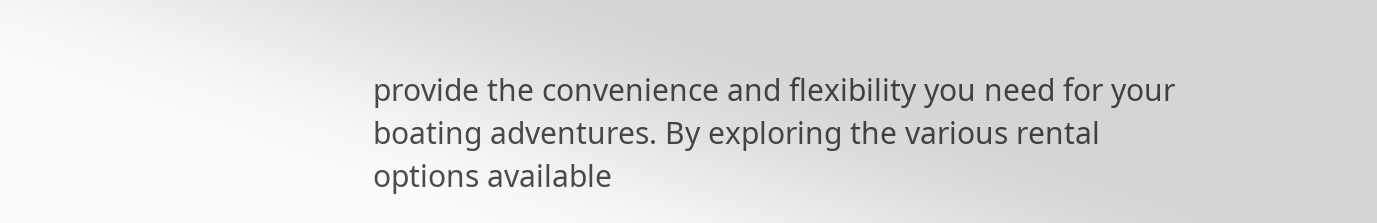provide the convenience and flexibility you need for your boating adventures. By exploring the various rental options available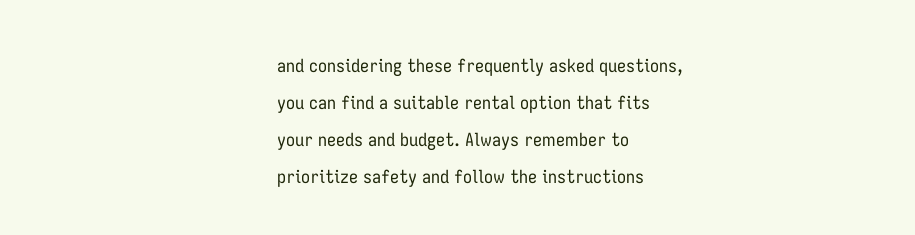and considering these frequently asked questions, you can find a suitable rental option that fits your needs and budget. Always remember to prioritize safety and follow the instructions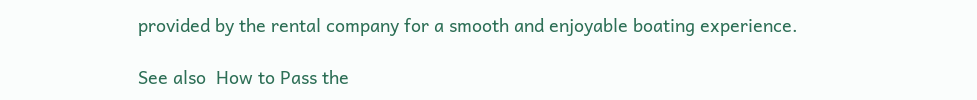provided by the rental company for a smooth and enjoyable boating experience.

See also  How to Pass the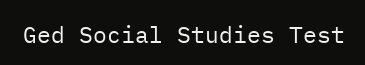Ged Social Studies Test